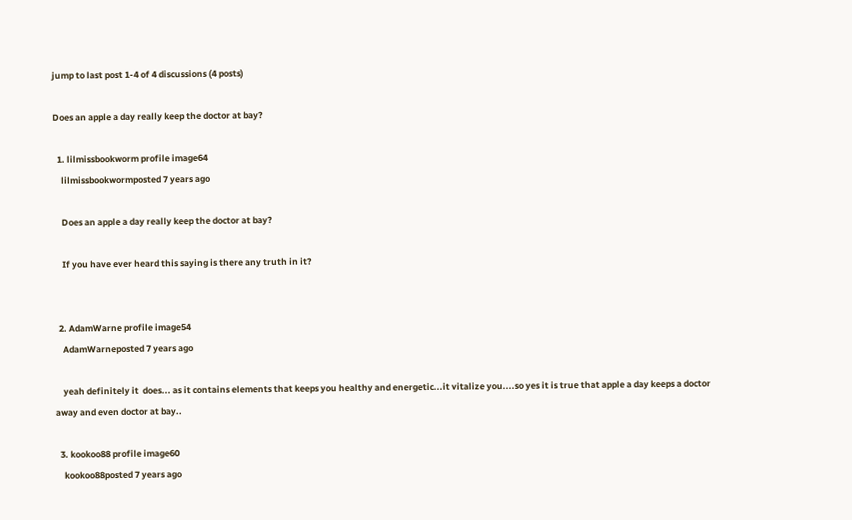jump to last post 1-4 of 4 discussions (4 posts)

Does an apple a day really keep the doctor at bay?

  1. lilmissbookworm profile image64
    lilmissbookwormposted 7 years ago

    Does an apple a day really keep the doctor at bay?

    If you have ever heard this saying is there any truth in it?


  2. AdamWarne profile image54
    AdamWarneposted 7 years ago

    yeah definitely it  does... as it contains elements that keeps you healthy and energetic...it vitalize you....so yes it is true that apple a day keeps a doctor away and even doctor at bay..

  3. kookoo88 profile image60
    kookoo88posted 7 years ago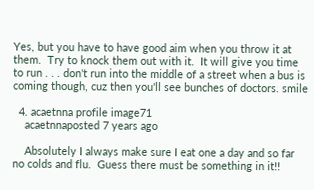Yes, but you have to have good aim when you throw it at them.  Try to knock them out with it.  It will give you time to run . . . don't run into the middle of a street when a bus is coming though, cuz then you'll see bunches of doctors. smile

  4. acaetnna profile image71
    acaetnnaposted 7 years ago

    Absolutely I always make sure I eat one a day and so far no colds and flu.  Guess there must be something in it!!